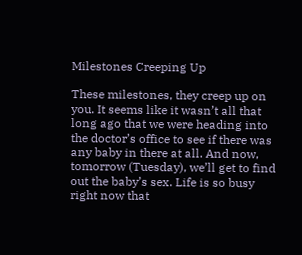Milestones Creeping Up

These milestones, they creep up on you. It seems like it wasn’t all that long ago that we were heading into the doctor’s office to see if there was any baby in there at all. And now, tomorrow (Tuesday), we’ll get to find out the baby’s sex. Life is so busy right now that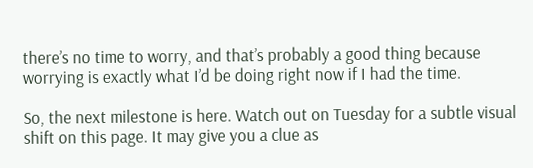there’s no time to worry, and that’s probably a good thing because worrying is exactly what I’d be doing right now if I had the time.

So, the next milestone is here. Watch out on Tuesday for a subtle visual shift on this page. It may give you a clue as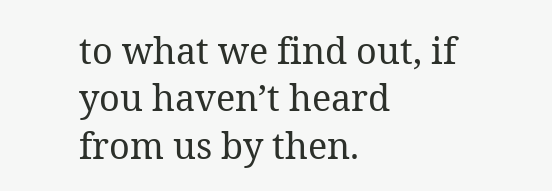to what we find out, if you haven’t heard from us by then.